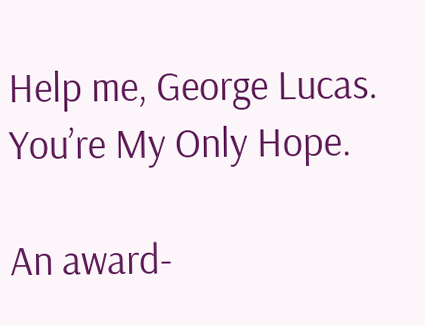Help me, George Lucas. You’re My Only Hope.

An award-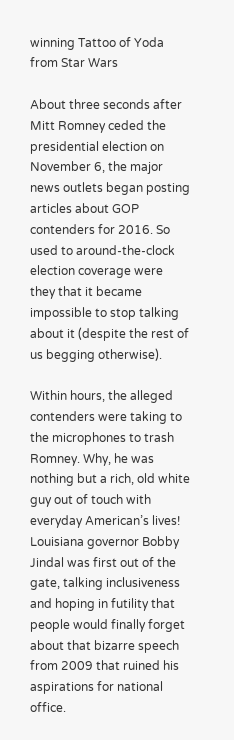winning Tattoo of Yoda from Star Wars

About three seconds after Mitt Romney ceded the presidential election on November 6, the major news outlets began posting articles about GOP contenders for 2016. So used to around-the-clock election coverage were they that it became impossible to stop talking about it (despite the rest of us begging otherwise).

Within hours, the alleged contenders were taking to the microphones to trash Romney. Why, he was nothing but a rich, old white guy out of touch with everyday American’s lives! Louisiana governor Bobby Jindal was first out of the gate, talking inclusiveness and hoping in futility that people would finally forget about that bizarre speech from 2009 that ruined his aspirations for national office.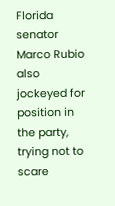Florida senator Marco Rubio also jockeyed for position in the party, trying not to scare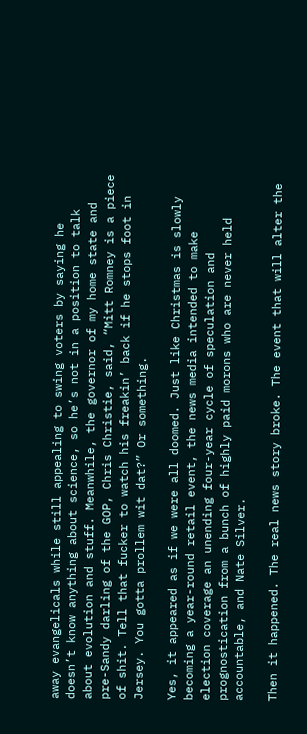away evangelicals while still appealing to swing voters by saying he doesn’t know anything about science, so he’s not in a position to talk about evolution and stuff. Meanwhile, the governor of my home state and pre-Sandy darling of the GOP, Chris Christie, said, “Mitt Romney is a piece of shit. Tell that fucker to watch his freakin’ back if he stops foot in Jersey. You gotta prollem wit dat?” Or something.

Yes, it appeared as if we were all doomed. Just like Christmas is slowly becoming a year-round retail event, the news media intended to make election coverage an unending four-year cycle of speculation and prognostication from a bunch of highly paid morons who are never held accountable, and Nate Silver.

Then it happened. The real news story broke. The event that will alter the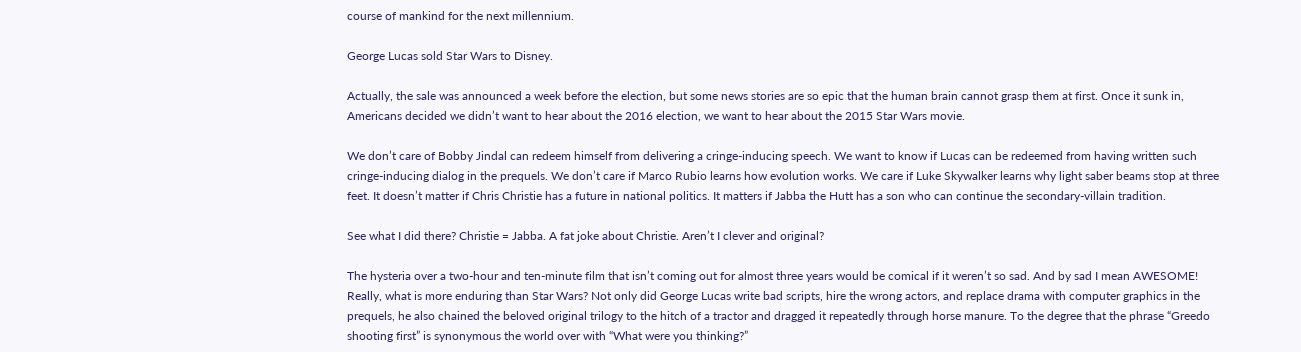course of mankind for the next millennium.

George Lucas sold Star Wars to Disney.

Actually, the sale was announced a week before the election, but some news stories are so epic that the human brain cannot grasp them at first. Once it sunk in, Americans decided we didn’t want to hear about the 2016 election, we want to hear about the 2015 Star Wars movie.

We don’t care of Bobby Jindal can redeem himself from delivering a cringe-inducing speech. We want to know if Lucas can be redeemed from having written such cringe-inducing dialog in the prequels. We don’t care if Marco Rubio learns how evolution works. We care if Luke Skywalker learns why light saber beams stop at three feet. It doesn’t matter if Chris Christie has a future in national politics. It matters if Jabba the Hutt has a son who can continue the secondary-villain tradition.

See what I did there? Christie = Jabba. A fat joke about Christie. Aren’t I clever and original?

The hysteria over a two-hour and ten-minute film that isn’t coming out for almost three years would be comical if it weren’t so sad. And by sad I mean AWESOME! Really, what is more enduring than Star Wars? Not only did George Lucas write bad scripts, hire the wrong actors, and replace drama with computer graphics in the prequels, he also chained the beloved original trilogy to the hitch of a tractor and dragged it repeatedly through horse manure. To the degree that the phrase “Greedo shooting first” is synonymous the world over with “What were you thinking?”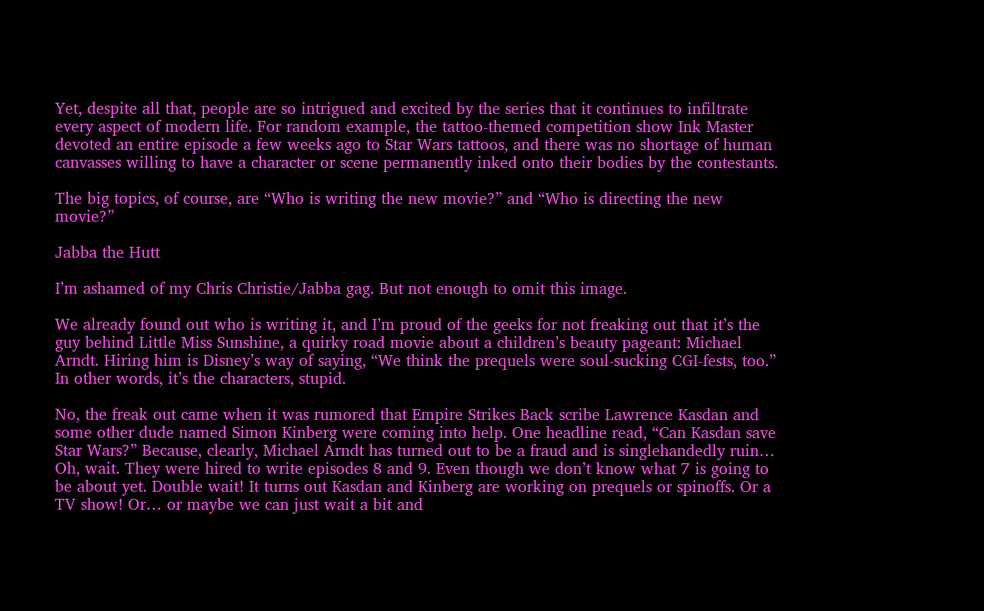Yet, despite all that, people are so intrigued and excited by the series that it continues to infiltrate every aspect of modern life. For random example, the tattoo-themed competition show Ink Master devoted an entire episode a few weeks ago to Star Wars tattoos, and there was no shortage of human canvasses willing to have a character or scene permanently inked onto their bodies by the contestants.

The big topics, of course, are “Who is writing the new movie?” and “Who is directing the new movie?”

Jabba the Hutt

I’m ashamed of my Chris Christie/Jabba gag. But not enough to omit this image.

We already found out who is writing it, and I’m proud of the geeks for not freaking out that it’s the guy behind Little Miss Sunshine, a quirky road movie about a children’s beauty pageant: Michael Arndt. Hiring him is Disney’s way of saying, “We think the prequels were soul-sucking CGI-fests, too.” In other words, it’s the characters, stupid.

No, the freak out came when it was rumored that Empire Strikes Back scribe Lawrence Kasdan and some other dude named Simon Kinberg were coming into help. One headline read, “Can Kasdan save Star Wars?” Because, clearly, Michael Arndt has turned out to be a fraud and is singlehandedly ruin… Oh, wait. They were hired to write episodes 8 and 9. Even though we don’t know what 7 is going to be about yet. Double wait! It turns out Kasdan and Kinberg are working on prequels or spinoffs. Or a TV show! Or… or maybe we can just wait a bit and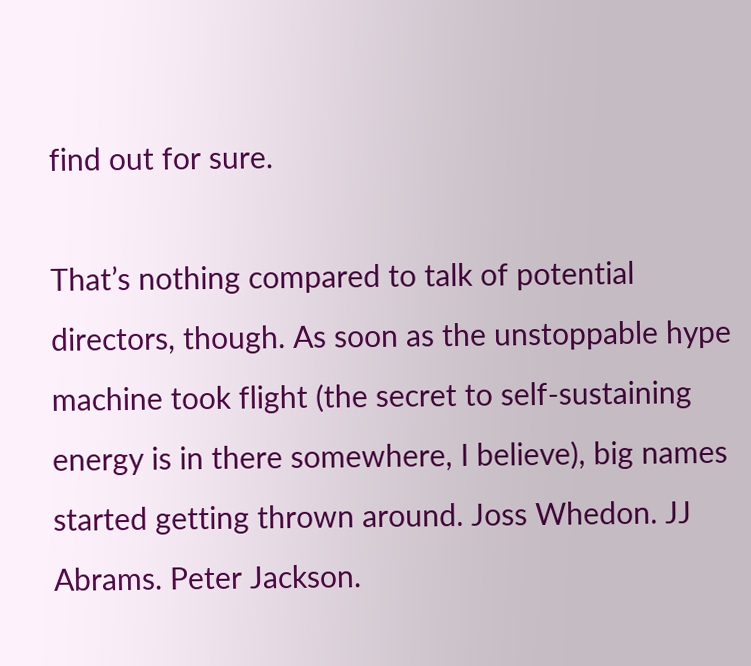find out for sure.

That’s nothing compared to talk of potential directors, though. As soon as the unstoppable hype machine took flight (the secret to self-sustaining energy is in there somewhere, I believe), big names started getting thrown around. Joss Whedon. JJ Abrams. Peter Jackson.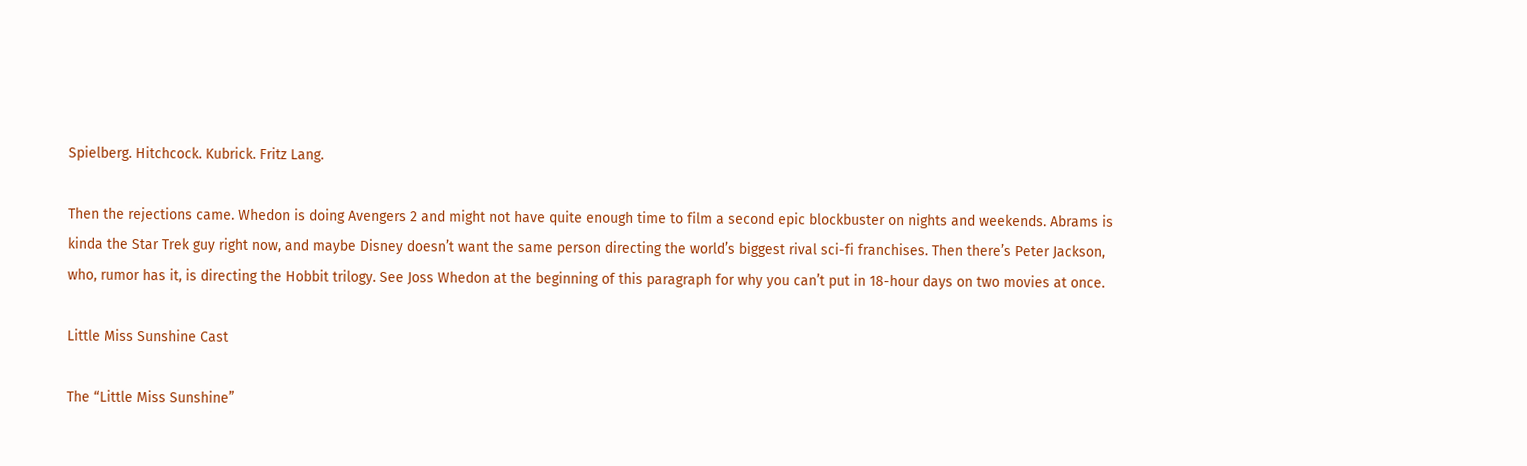Spielberg. Hitchcock. Kubrick. Fritz Lang.

Then the rejections came. Whedon is doing Avengers 2 and might not have quite enough time to film a second epic blockbuster on nights and weekends. Abrams is kinda the Star Trek guy right now, and maybe Disney doesn’t want the same person directing the world’s biggest rival sci-fi franchises. Then there’s Peter Jackson, who, rumor has it, is directing the Hobbit trilogy. See Joss Whedon at the beginning of this paragraph for why you can’t put in 18-hour days on two movies at once.

Little Miss Sunshine Cast

The “Little Miss Sunshine”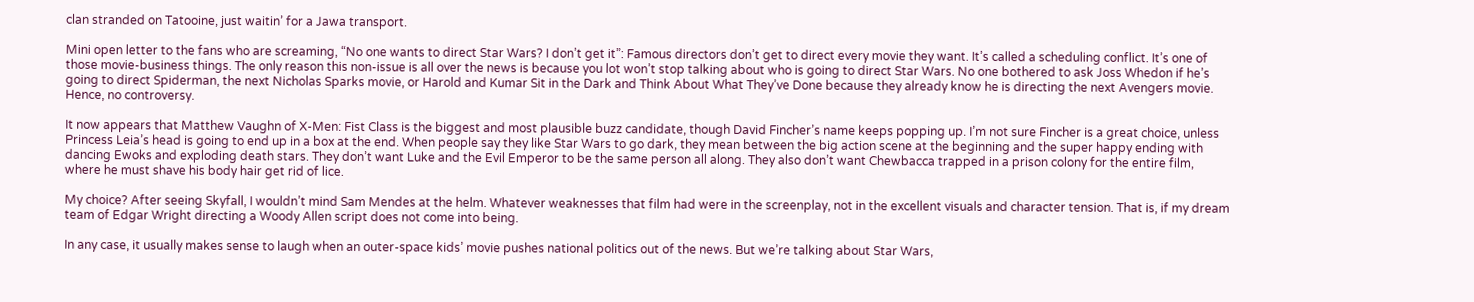clan stranded on Tatooine, just waitin’ for a Jawa transport.

Mini open letter to the fans who are screaming, “No one wants to direct Star Wars? I don’t get it”: Famous directors don’t get to direct every movie they want. It’s called a scheduling conflict. It’s one of those movie-business things. The only reason this non-issue is all over the news is because you lot won’t stop talking about who is going to direct Star Wars. No one bothered to ask Joss Whedon if he’s going to direct Spiderman, the next Nicholas Sparks movie, or Harold and Kumar Sit in the Dark and Think About What They’ve Done because they already know he is directing the next Avengers movie. Hence, no controversy.

It now appears that Matthew Vaughn of X-Men: Fist Class is the biggest and most plausible buzz candidate, though David Fincher’s name keeps popping up. I’m not sure Fincher is a great choice, unless Princess Leia’s head is going to end up in a box at the end. When people say they like Star Wars to go dark, they mean between the big action scene at the beginning and the super happy ending with dancing Ewoks and exploding death stars. They don’t want Luke and the Evil Emperor to be the same person all along. They also don’t want Chewbacca trapped in a prison colony for the entire film, where he must shave his body hair get rid of lice.

My choice? After seeing Skyfall, I wouldn’t mind Sam Mendes at the helm. Whatever weaknesses that film had were in the screenplay, not in the excellent visuals and character tension. That is, if my dream team of Edgar Wright directing a Woody Allen script does not come into being.

In any case, it usually makes sense to laugh when an outer-space kids’ movie pushes national politics out of the news. But we’re talking about Star Wars,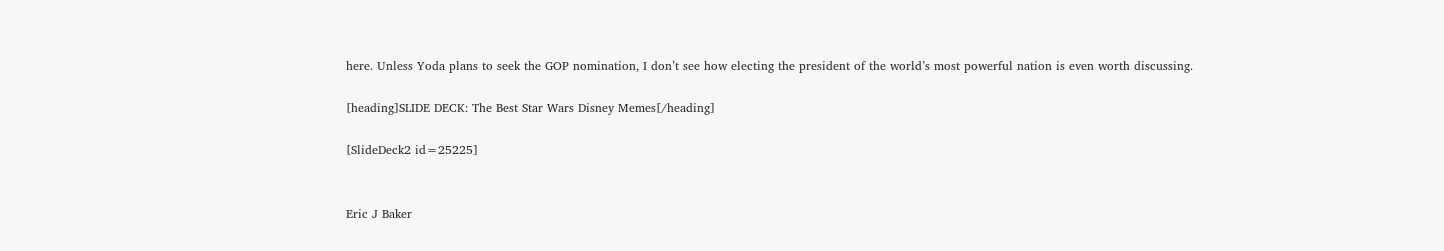here. Unless Yoda plans to seek the GOP nomination, I don’t see how electing the president of the world’s most powerful nation is even worth discussing.

[heading]SLIDE DECK: The Best Star Wars Disney Memes[/heading]

[SlideDeck2 id=25225]


Eric J Baker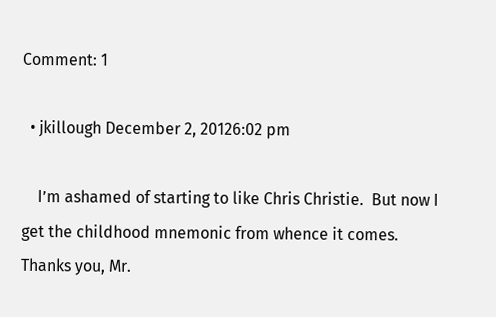Comment: 1

  • jkillough December 2, 20126:02 pm

    I’m ashamed of starting to like Chris Christie.  But now I get the childhood mnemonic from whence it comes.  Thanks you, Mr.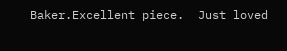Baker.Excellent piece.  Just loved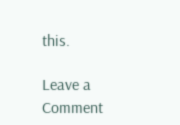this.

Leave a Comment